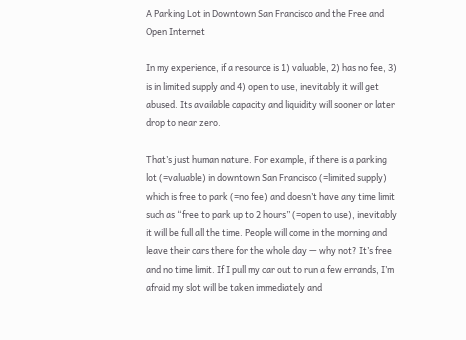A Parking Lot in Downtown San Francisco and the Free and Open Internet

In my experience, if a resource is 1) valuable, 2) has no fee, 3) is in limited supply and 4) open to use, inevitably it will get abused. Its available capacity and liquidity will sooner or later drop to near zero.

That’s just human nature. For example, if there is a parking lot (=valuable) in downtown San Francisco (=limited supply) which is free to park (=no fee) and doesn’t have any time limit such as “free to park up to 2 hours” (=open to use), inevitably it will be full all the time. People will come in the morning and leave their cars there for the whole day — why not? It’s free and no time limit. If I pull my car out to run a few errands, I’m afraid my slot will be taken immediately and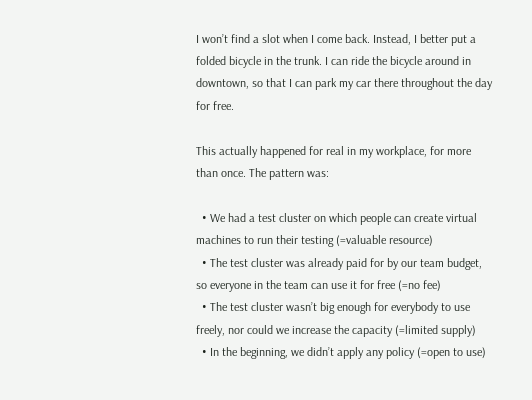I won’t find a slot when I come back. Instead, I better put a folded bicycle in the trunk. I can ride the bicycle around in downtown, so that I can park my car there throughout the day for free.

This actually happened for real in my workplace, for more than once. The pattern was:

  • We had a test cluster on which people can create virtual machines to run their testing (=valuable resource)
  • The test cluster was already paid for by our team budget, so everyone in the team can use it for free (=no fee)
  • The test cluster wasn’t big enough for everybody to use freely, nor could we increase the capacity (=limited supply)
  • In the beginning, we didn’t apply any policy (=open to use)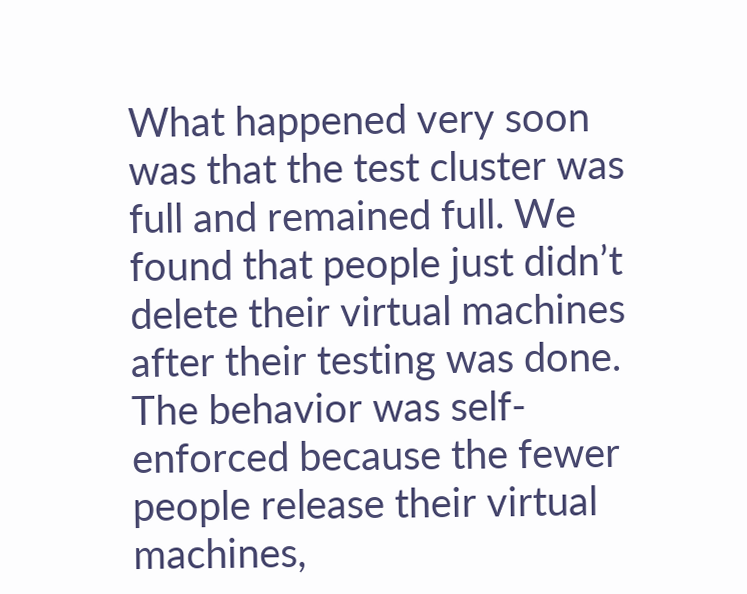What happened very soon was that the test cluster was full and remained full. We found that people just didn’t delete their virtual machines after their testing was done. The behavior was self-enforced because the fewer people release their virtual machines,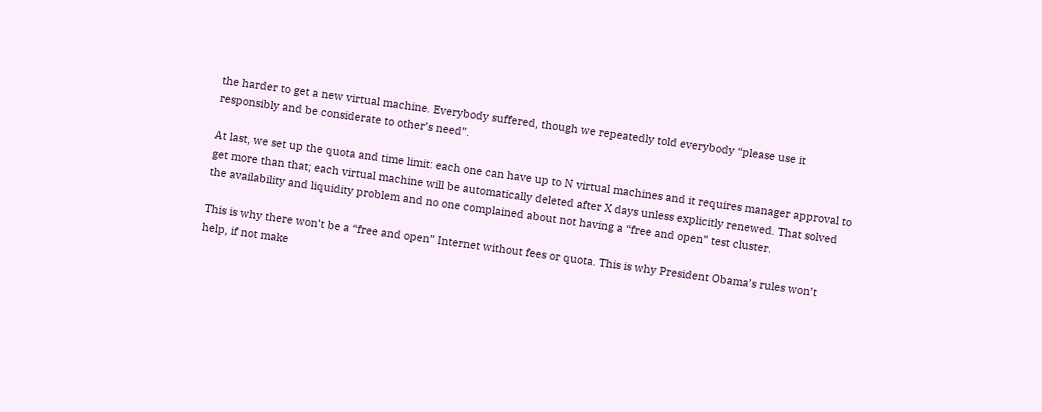the harder to get a new virtual machine. Everybody suffered, though we repeatedly told everybody “please use it responsibly and be considerate to other’s need”.

At last, we set up the quota and time limit: each one can have up to N virtual machines and it requires manager approval to get more than that; each virtual machine will be automatically deleted after X days unless explicitly renewed. That solved the availability and liquidity problem and no one complained about not having a “free and open” test cluster.

This is why there won’t be a “free and open” Internet without fees or quota. This is why President Obama’s rules won’t help, if not make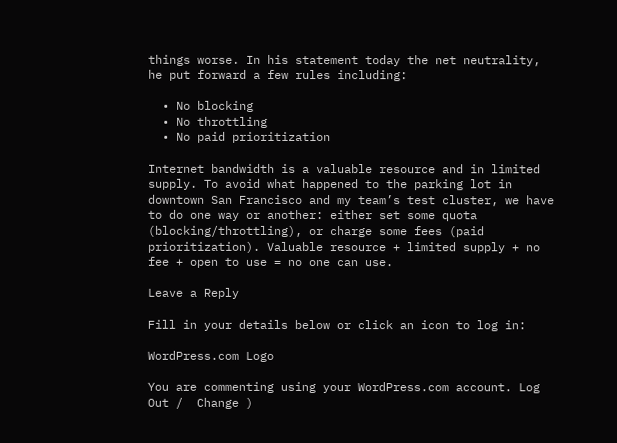things worse. In his statement today the net neutrality, he put forward a few rules including:

  • No blocking
  • No throttling
  • No paid prioritization

Internet bandwidth is a valuable resource and in limited supply. To avoid what happened to the parking lot in downtown San Francisco and my team’s test cluster, we have to do one way or another: either set some quota (blocking/throttling), or charge some fees (paid prioritization). Valuable resource + limited supply + no fee + open to use = no one can use.

Leave a Reply

Fill in your details below or click an icon to log in:

WordPress.com Logo

You are commenting using your WordPress.com account. Log Out /  Change )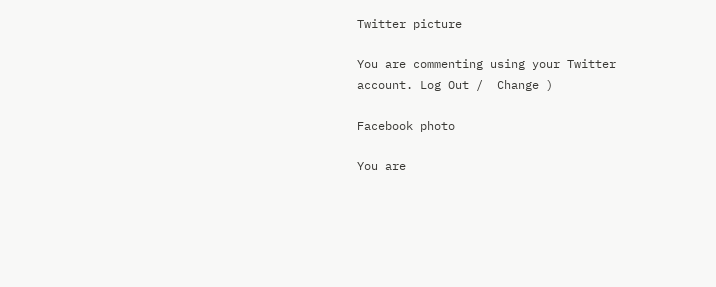Twitter picture

You are commenting using your Twitter account. Log Out /  Change )

Facebook photo

You are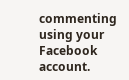commenting using your Facebook account.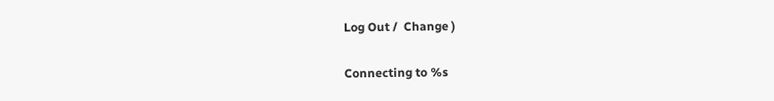Log Out /  Change )

Connecting to %s